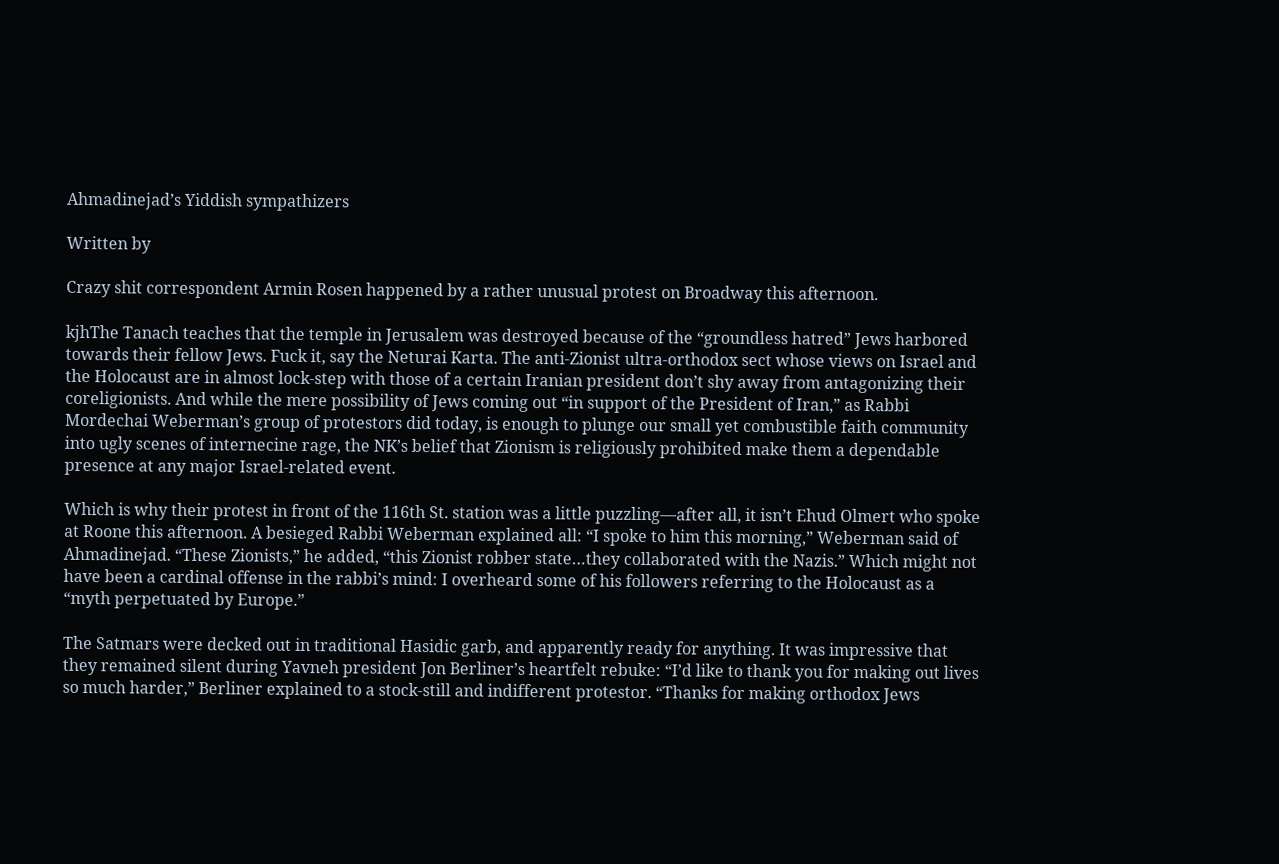Ahmadinejad’s Yiddish sympathizers

Written by

Crazy shit correspondent Armin Rosen happened by a rather unusual protest on Broadway this afternoon.

kjhThe Tanach teaches that the temple in Jerusalem was destroyed because of the “groundless hatred” Jews harbored towards their fellow Jews. Fuck it, say the Neturai Karta. The anti-Zionist ultra-orthodox sect whose views on Israel and the Holocaust are in almost lock-step with those of a certain Iranian president don’t shy away from antagonizing their coreligionists. And while the mere possibility of Jews coming out “in support of the President of Iran,” as Rabbi Mordechai Weberman’s group of protestors did today, is enough to plunge our small yet combustible faith community into ugly scenes of internecine rage, the NK’s belief that Zionism is religiously prohibited make them a dependable presence at any major Israel-related event.

Which is why their protest in front of the 116th St. station was a little puzzling—after all, it isn’t Ehud Olmert who spoke at Roone this afternoon. A besieged Rabbi Weberman explained all: “I spoke to him this morning,” Weberman said of Ahmadinejad. “These Zionists,” he added, “this Zionist robber state…they collaborated with the Nazis.” Which might not have been a cardinal offense in the rabbi’s mind: I overheard some of his followers referring to the Holocaust as a “myth perpetuated by Europe.”

The Satmars were decked out in traditional Hasidic garb, and apparently ready for anything. It was impressive that they remained silent during Yavneh president Jon Berliner’s heartfelt rebuke: “I’d like to thank you for making out lives so much harder,” Berliner explained to a stock-still and indifferent protestor. “Thanks for making orthodox Jews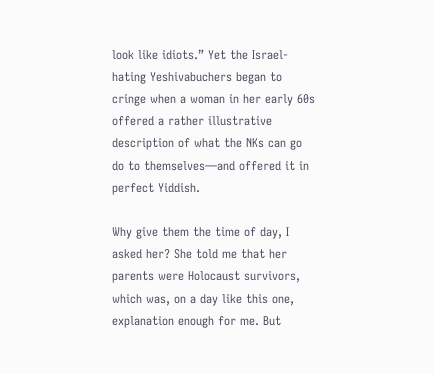look like idiots.” Yet the Israel-hating Yeshivabuchers began to cringe when a woman in her early 60s offered a rather illustrative description of what the NKs can go do to themselves—and offered it in perfect Yiddish.

Why give them the time of day, I asked her? She told me that her parents were Holocaust survivors, which was, on a day like this one, explanation enough for me. But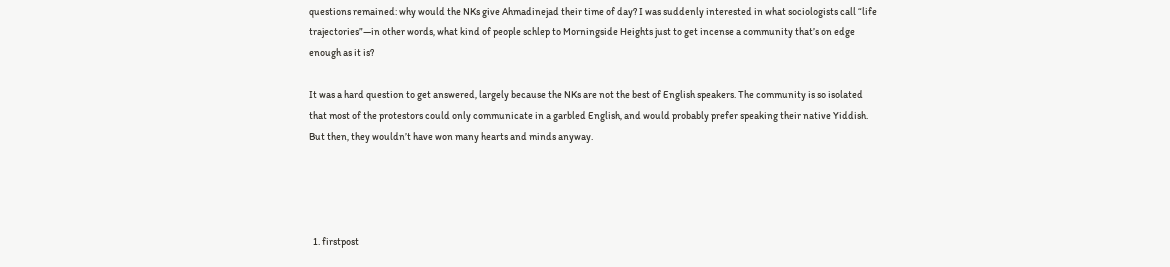questions remained: why would the NKs give Ahmadinejad their time of day? I was suddenly interested in what sociologists call “life trajectories”—in other words, what kind of people schlep to Morningside Heights just to get incense a community that’s on edge enough as it is?

It was a hard question to get answered, largely because the NKs are not the best of English speakers. The community is so isolated that most of the protestors could only communicate in a garbled English, and would probably prefer speaking their native Yiddish. But then, they wouldn’t have won many hearts and minds anyway.




  1. firstpost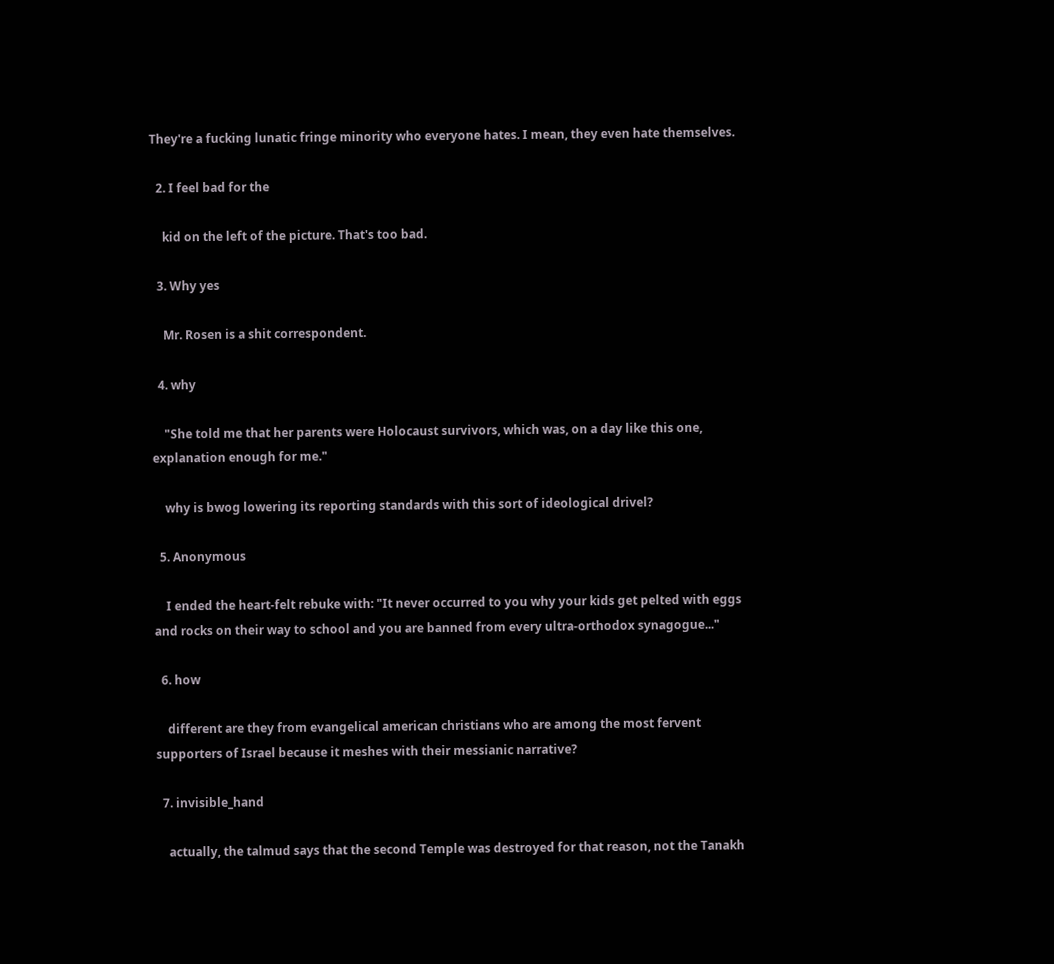They're a fucking lunatic fringe minority who everyone hates. I mean, they even hate themselves.

  2. I feel bad for the

    kid on the left of the picture. That's too bad.

  3. Why yes

    Mr. Rosen is a shit correspondent.

  4. why

    "She told me that her parents were Holocaust survivors, which was, on a day like this one, explanation enough for me."

    why is bwog lowering its reporting standards with this sort of ideological drivel?

  5. Anonymous

    I ended the heart-felt rebuke with: "It never occurred to you why your kids get pelted with eggs and rocks on their way to school and you are banned from every ultra-orthodox synagogue..."

  6. how

    different are they from evangelical american christians who are among the most fervent supporters of Israel because it meshes with their messianic narrative?

  7. invisible_hand

    actually, the talmud says that the second Temple was destroyed for that reason, not the Tanakh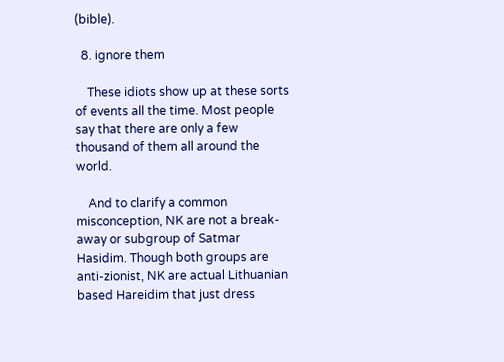(bible).

  8. ignore them

    These idiots show up at these sorts of events all the time. Most people say that there are only a few thousand of them all around the world.

    And to clarify a common misconception, NK are not a break-away or subgroup of Satmar Hasidim. Though both groups are anti-zionist, NK are actual Lithuanian based Hareidim that just dress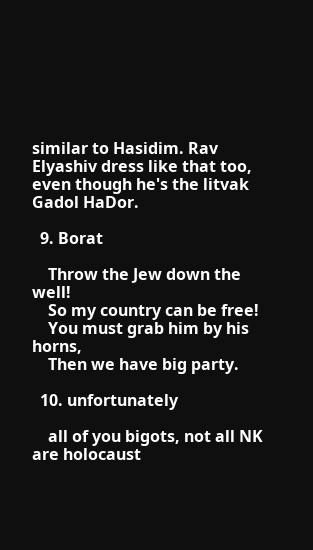similar to Hasidim. Rav Elyashiv dress like that too, even though he's the litvak Gadol HaDor.

  9. Borat

    Throw the Jew down the well!
    So my country can be free!
    You must grab him by his horns,
    Then we have big party.

  10. unfortunately

    all of you bigots, not all NK are holocaust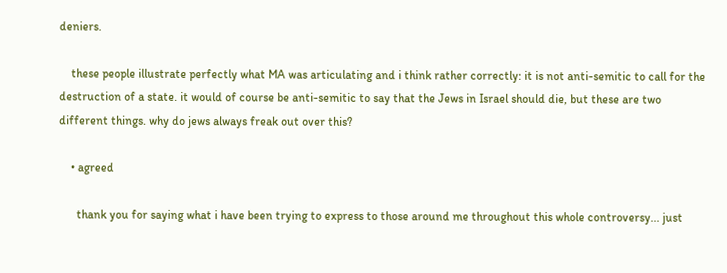deniers.

    these people illustrate perfectly what MA was articulating and i think rather correctly: it is not anti-semitic to call for the destruction of a state. it would of course be anti-semitic to say that the Jews in Israel should die, but these are two different things. why do jews always freak out over this?

    • agreed

      thank you for saying what i have been trying to express to those around me throughout this whole controversy... just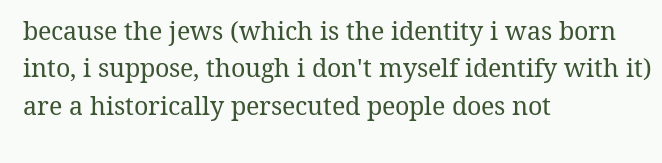because the jews (which is the identity i was born into, i suppose, though i don't myself identify with it) are a historically persecuted people does not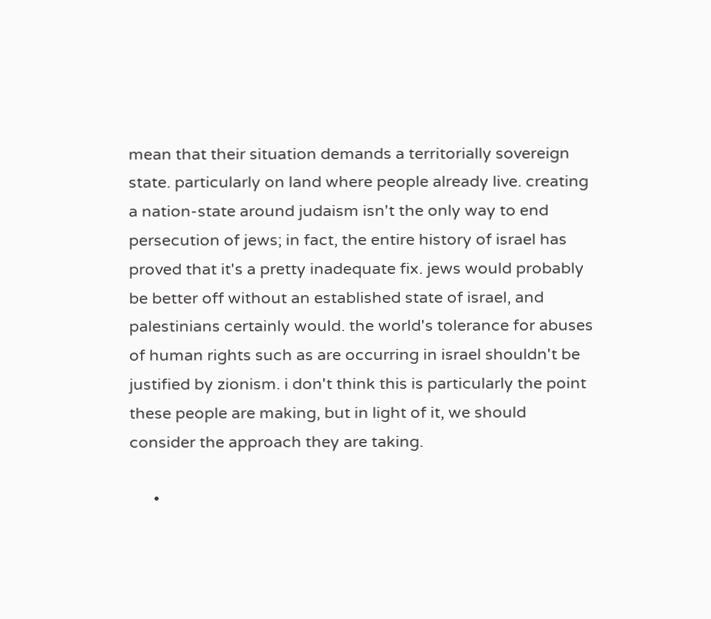mean that their situation demands a territorially sovereign state. particularly on land where people already live. creating a nation-state around judaism isn't the only way to end persecution of jews; in fact, the entire history of israel has proved that it's a pretty inadequate fix. jews would probably be better off without an established state of israel, and palestinians certainly would. the world's tolerance for abuses of human rights such as are occurring in israel shouldn't be justified by zionism. i don't think this is particularly the point these people are making, but in light of it, we should consider the approach they are taking.

      •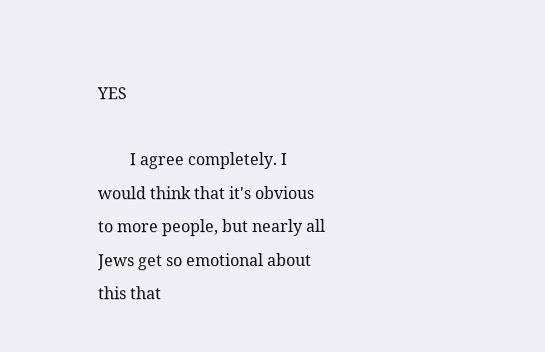YES

        I agree completely. I would think that it's obvious to more people, but nearly all Jews get so emotional about this that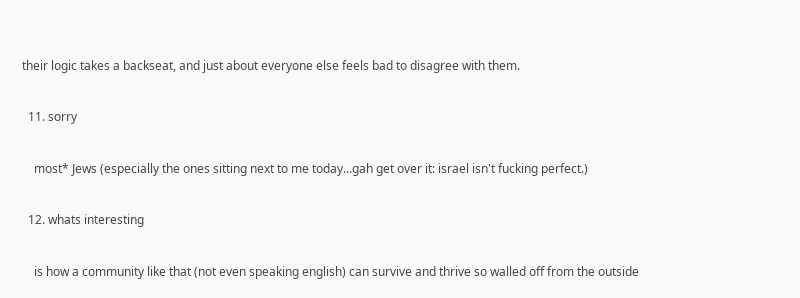their logic takes a backseat, and just about everyone else feels bad to disagree with them.

  11. sorry

    most* Jews (especially the ones sitting next to me today...gah get over it: israel isn't fucking perfect.)

  12. whats interesting

    is how a community like that (not even speaking english) can survive and thrive so walled off from the outside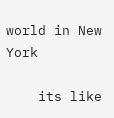world in New York

    its like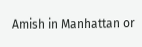Amish in Manhattan or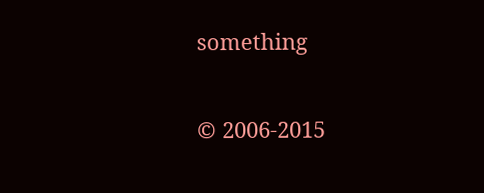something

© 2006-2015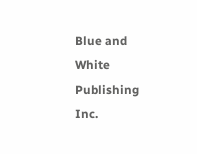Blue and White Publishing Inc.